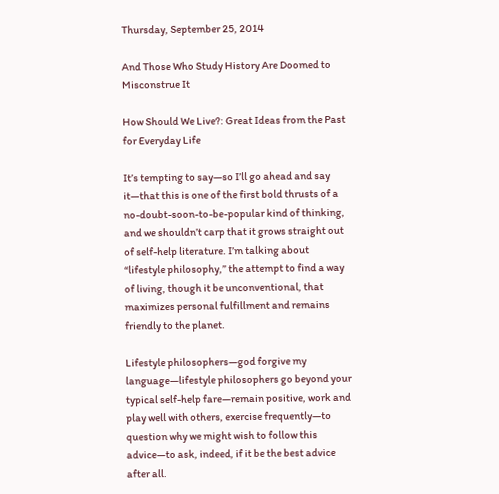Thursday, September 25, 2014

And Those Who Study History Are Doomed to Misconstrue It

How Should We Live?: Great Ideas from the Past for Everyday Life

It’s tempting to say—so I’ll go ahead and say it—that this is one of the first bold thrusts of a no-doubt-soon-to-be-popular kind of thinking, and we shouldn’t carp that it grows straight out of self-help literature. I’m talking about “lifestyle philosophy,” the attempt to find a way of living, though it be unconventional, that maximizes personal fulfillment and remains friendly to the planet.

Lifestyle philosophers—god forgive my language—lifestyle philosophers go beyond your typical self-help fare—remain positive, work and play well with others, exercise frequently—to question why we might wish to follow this advice—to ask, indeed, if it be the best advice after all.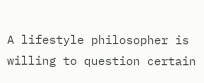A lifestyle philosopher is willing to question certain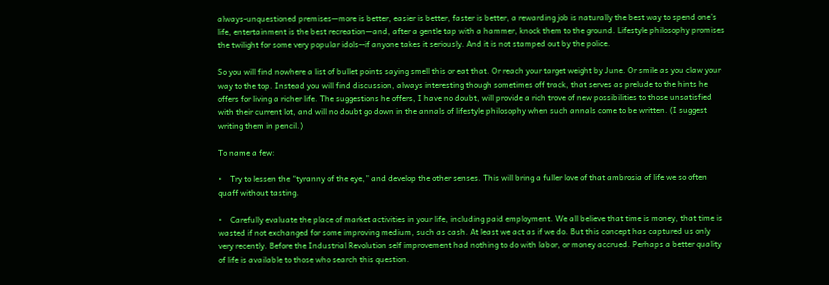always-unquestioned premises—more is better, easier is better, faster is better, a rewarding job is naturally the best way to spend one’s life, entertainment is the best recreation—and, after a gentle tap with a hammer, knock them to the ground. Lifestyle philosophy promises the twilight for some very popular idols--if anyone takes it seriously. And it is not stamped out by the police.

So you will find nowhere a list of bullet points saying smell this or eat that. Or reach your target weight by June. Or smile as you claw your way to the top. Instead you will find discussion, always interesting though sometimes off track, that serves as prelude to the hints he offers for living a richer life. The suggestions he offers, I have no doubt, will provide a rich trove of new possibilities to those unsatisfied with their current lot, and will no doubt go down in the annals of lifestyle philosophy when such annals come to be written. (I suggest writing them in pencil.)

To name a few:

•    Try to lessen the “tyranny of the eye,” and develop the other senses. This will bring a fuller love of that ambrosia of life we so often quaff without tasting.

•    Carefully evaluate the place of market activities in your life, including paid employment. We all believe that time is money, that time is wasted if not exchanged for some improving medium, such as cash. At least we act as if we do. But this concept has captured us only very recently. Before the Industrial Revolution self improvement had nothing to do with labor, or money accrued. Perhaps a better quality of life is available to those who search this question.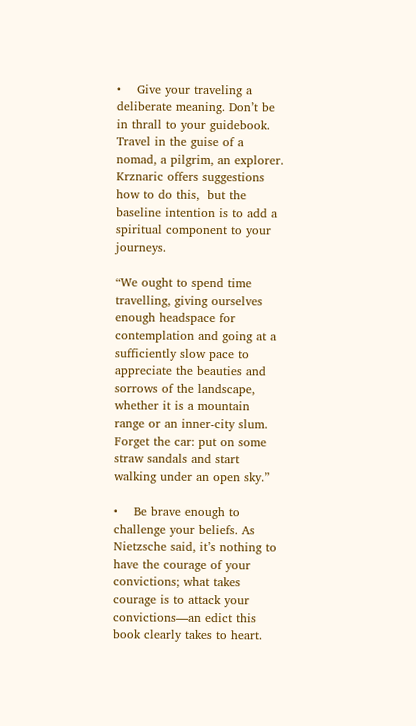•    Give your traveling a deliberate meaning. Don’t be in thrall to your guidebook. Travel in the guise of a nomad, a pilgrim, an explorer. Krznaric offers suggestions how to do this,  but the baseline intention is to add a spiritual component to your journeys.

“We ought to spend time travelling, giving ourselves enough headspace for contemplation and going at a sufficiently slow pace to appreciate the beauties and sorrows of the landscape, whether it is a mountain range or an inner-city slum. Forget the car: put on some straw sandals and start walking under an open sky.”

•    Be brave enough to challenge your beliefs. As Nietzsche said, it’s nothing to have the courage of your convictions; what takes courage is to attack your convictions—an edict this book clearly takes to heart.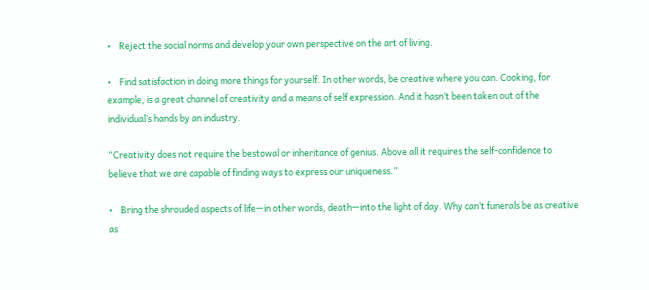•    Reject the social norms and develop your own perspective on the art of living.

•    Find satisfaction in doing more things for yourself. In other words, be creative where you can. Cooking, for example, is a great channel of creativity and a means of self expression. And it hasn’t been taken out of the individual’s hands by an industry.

“Creativity does not require the bestowal or inheritance of genius. Above all it requires the self-confidence to believe that we are capable of finding ways to express our uniqueness.”

•    Bring the shrouded aspects of life—in other words, death—into the light of day. Why can’t funerals be as creative as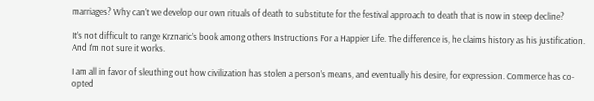marriages? Why can’t we develop our own rituals of death to substitute for the festival approach to death that is now in steep decline?

It’s not difficult to range Krznaric’s book among others Instructions For a Happier Life. The difference is, he claims history as his justification. And I’m not sure it works.

I am all in favor of sleuthing out how civilization has stolen a person’s means, and eventually his desire, for expression. Commerce has co-opted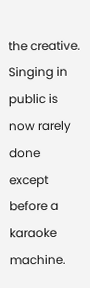the creative. Singing in public is now rarely done except before a karaoke machine.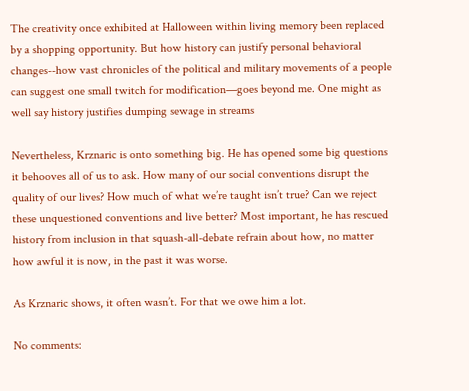The creativity once exhibited at Halloween within living memory been replaced by a shopping opportunity. But how history can justify personal behavioral changes--how vast chronicles of the political and military movements of a people can suggest one small twitch for modification—goes beyond me. One might as well say history justifies dumping sewage in streams

Nevertheless, Krznaric is onto something big. He has opened some big questions it behooves all of us to ask. How many of our social conventions disrupt the quality of our lives? How much of what we’re taught isn’t true? Can we reject these unquestioned conventions and live better? Most important, he has rescued history from inclusion in that squash-all-debate refrain about how, no matter how awful it is now, in the past it was worse.

As Krznaric shows, it often wasn’t. For that we owe him a lot.

No comments: